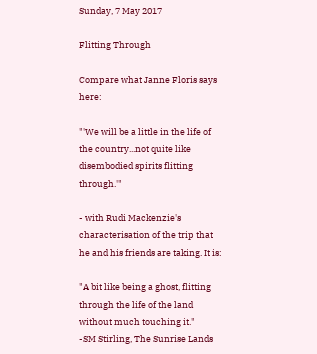Sunday, 7 May 2017

Flitting Through

Compare what Janne Floris says here:

"'We will be a little in the life of the country...not quite like disembodied spirits flitting through.'"

- with Rudi Mackenzie's characterisation of the trip that he and his friends are taking. It is:

"A bit like being a ghost, flitting through the life of the land without much touching it."
-SM Stirling, The Sunrise Lands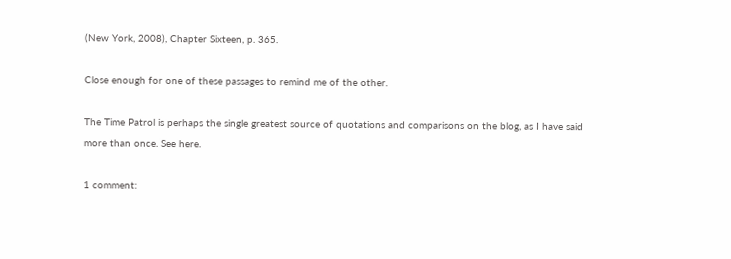(New York, 2008), Chapter Sixteen, p. 365.

Close enough for one of these passages to remind me of the other.

The Time Patrol is perhaps the single greatest source of quotations and comparisons on the blog, as I have said more than once. See here.

1 comment: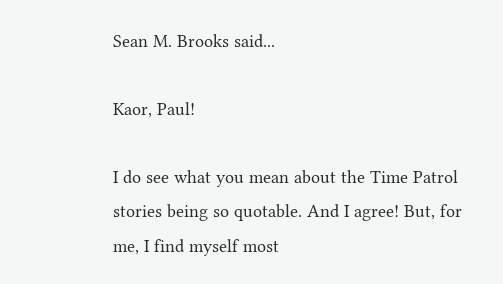Sean M. Brooks said...

Kaor, Paul!

I do see what you mean about the Time Patrol stories being so quotable. And I agree! But, for me, I find myself most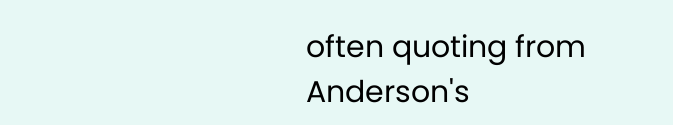often quoting from Anderson's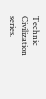Technic Civilization series.